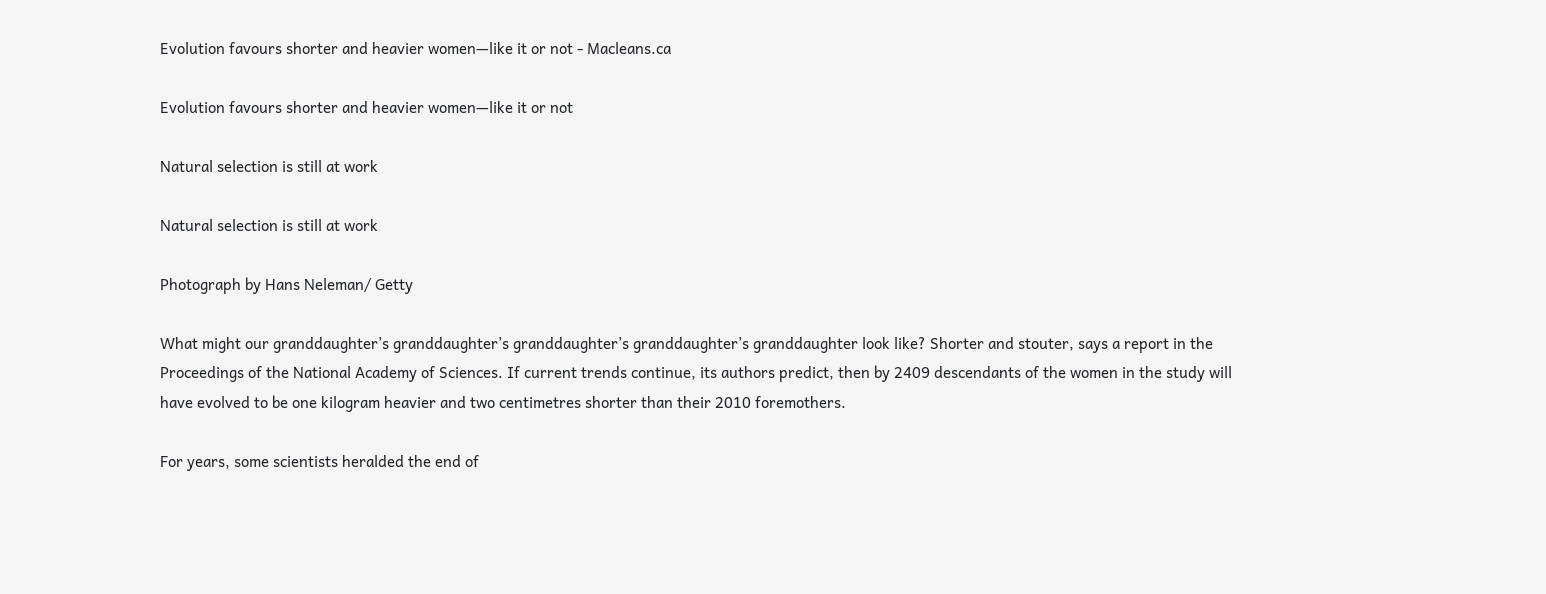Evolution favours shorter and heavier women—like it or not - Macleans.ca

Evolution favours shorter and heavier women—like it or not

Natural selection is still at work

Natural selection is still at work

Photograph by Hans Neleman/ Getty

What might our granddaughter’s granddaughter’s granddaughter’s granddaughter’s granddaughter look like? Shorter and stouter, says a report in the Proceedings of the National Academy of Sciences. If current trends continue, its authors predict, then by 2409 descendants of the women in the study will have evolved to be one kilogram heavier and two centimetres shorter than their 2010 foremothers.

For years, some scientists heralded the end of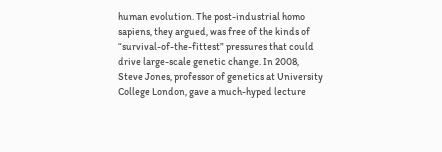human evolution. The post-industrial homo sapiens, they argued, was free of the kinds of “survival-of-the-fittest” pressures that could drive large-scale genetic change. In 2008, Steve Jones, professor of genetics at University College London, gave a much-hyped lecture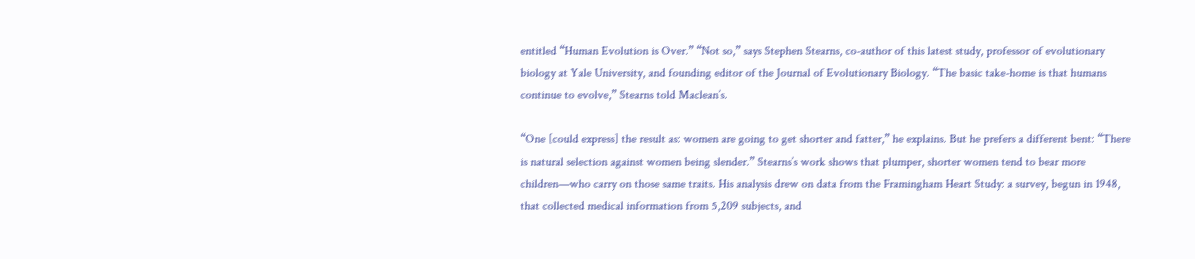entitled “Human Evolution is Over.” “Not so,” says Stephen Stearns, co-author of this latest study, professor of evolutionary biology at Yale University, and founding editor of the Journal of Evolutionary Biology. “The basic take-home is that humans continue to evolve,” Stearns told Maclean’s.

“One [could express] the result as: women are going to get shorter and fatter,” he explains. But he prefers a different bent: “There is natural selection against women being slender.” Stearns’s work shows that plumper, shorter women tend to bear more children—who carry on those same traits. His analysis drew on data from the Framingham Heart Study: a survey, begun in 1948, that collected medical information from 5,209 subjects, and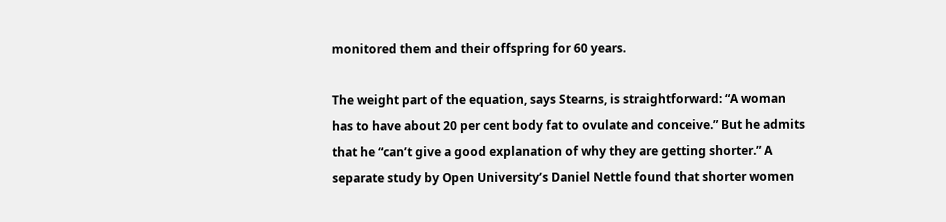monitored them and their offspring for 60 years.

The weight part of the equation, says Stearns, is straightforward: “A woman has to have about 20 per cent body fat to ovulate and conceive.” But he admits that he “can’t give a good explanation of why they are getting shorter.” A separate study by Open University’s Daniel Nettle found that shorter women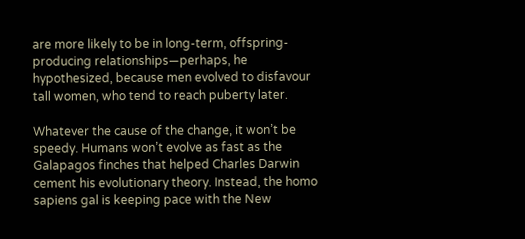are more likely to be in long-term, offspring-producing relationships—perhaps, he hypothesized, because men evolved to disfavour tall women, who tend to reach puberty later.

Whatever the cause of the change, it won’t be speedy. Humans won’t evolve as fast as the Galapagos finches that helped Charles Darwin cement his evolutionary theory. Instead, the homo sapiens gal is keeping pace with the New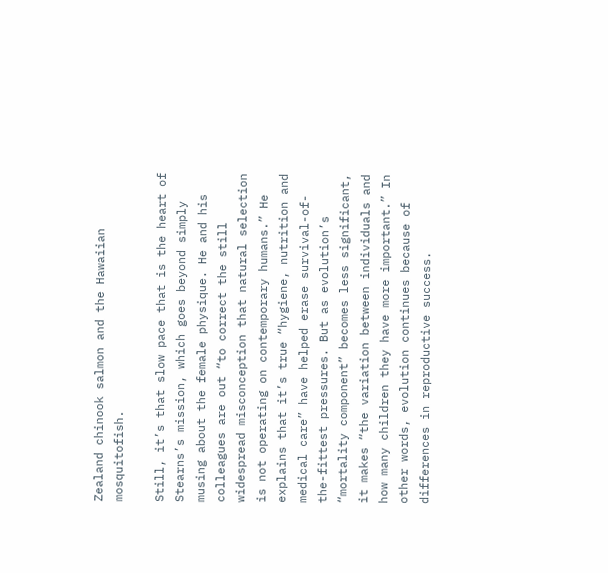Zealand chinook salmon and the Hawaiian mosquitofish.

Still, it’s that slow pace that is the heart of Stearns’s mission, which goes beyond simply musing about the female physique. He and his colleagues are out “to correct the still widespread misconception that natural selection is not operating on contemporary humans.” He explains that it’s true “hygiene, nutrition and medical care” have helped erase survival-of-the-fittest pressures. But as evolution’s “mortality component” becomes less significant, it makes “the variation between individuals and how many children they have more important.” In other words, evolution continues because of differences in reproductive success.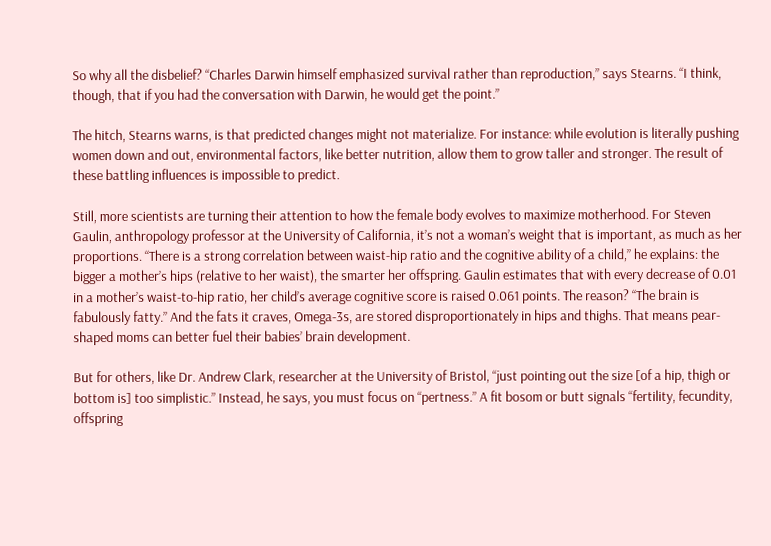So why all the disbelief? “Charles Darwin himself emphasized survival rather than reproduction,” says Stearns. “I think, though, that if you had the conversation with Darwin, he would get the point.”

The hitch, Stearns warns, is that predicted changes might not materialize. For instance: while evolution is literally pushing women down and out, environmental factors, like better nutrition, allow them to grow taller and stronger. The result of these battling influences is impossible to predict.

Still, more scientists are turning their attention to how the female body evolves to maximize motherhood. For Steven Gaulin, anthropology professor at the University of California, it’s not a woman’s weight that is important, as much as her proportions. “There is a strong correlation between waist-hip ratio and the cognitive ability of a child,” he explains: the bigger a mother’s hips (relative to her waist), the smarter her offspring. Gaulin estimates that with every decrease of 0.01 in a mother’s waist-to-hip ratio, her child’s average cognitive score is raised 0.061 points. The reason? “The brain is fabulously fatty.” And the fats it craves, Omega-3s, are stored disproportionately in hips and thighs. That means pear-shaped moms can better fuel their babies’ brain development.

But for others, like Dr. Andrew Clark, researcher at the University of Bristol, “just pointing out the size [of a hip, thigh or bottom is] too simplistic.” Instead, he says, you must focus on “pertness.” A fit bosom or butt signals “fertility, fecundity, offspring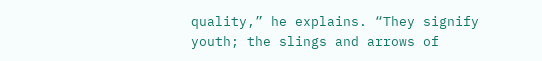quality,” he explains. “They signify youth; the slings and arrows of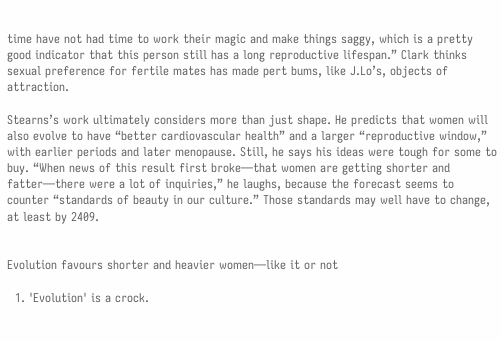time have not had time to work their magic and make things saggy, which is a pretty good indicator that this person still has a long reproductive lifespan.” Clark thinks sexual preference for fertile mates has made pert bums, like J.Lo’s, objects of attraction.

Stearns’s work ultimately considers more than just shape. He predicts that women will also evolve to have “better cardiovascular health” and a larger “reproductive window,” with earlier periods and later menopause. Still, he says his ideas were tough for some to buy. “When news of this result first broke—that women are getting shorter and fatter—there were a lot of inquiries,” he laughs, because the forecast seems to counter “standards of beauty in our culture.” Those standards may well have to change, at least by 2409.


Evolution favours shorter and heavier women—like it or not

  1. 'Evolution' is a crock.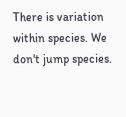There is variation within species. We don't jump species.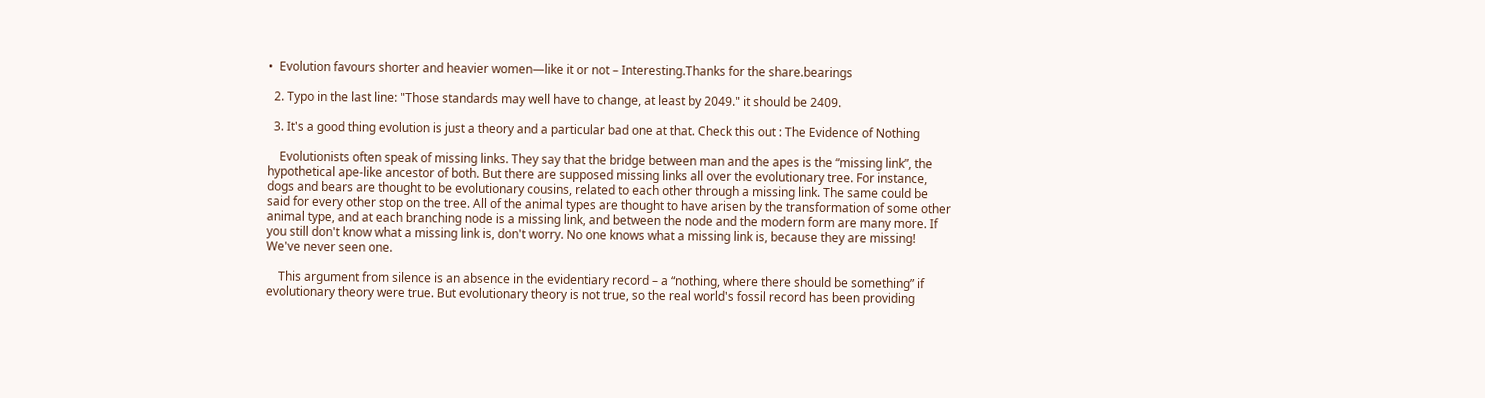•  Evolution favours shorter and heavier women—like it or not – Interesting.Thanks for the share.bearings

  2. Typo in the last line: "Those standards may well have to change, at least by 2049." it should be 2409.

  3. It's a good thing evolution is just a theory and a particular bad one at that. Check this out : The Evidence of Nothing

    Evolutionists often speak of missing links. They say that the bridge between man and the apes is the “missing link”, the hypothetical ape-like ancestor of both. But there are supposed missing links all over the evolutionary tree. For instance, dogs and bears are thought to be evolutionary cousins, related to each other through a missing link. The same could be said for every other stop on the tree. All of the animal types are thought to have arisen by the transformation of some other animal type, and at each branching node is a missing link, and between the node and the modern form are many more. If you still don't know what a missing link is, don't worry. No one knows what a missing link is, because they are missing! We've never seen one.

    This argument from silence is an absence in the evidentiary record – a “nothing, where there should be something” if evolutionary theory were true. But evolutionary theory is not true, so the real world's fossil record has been providing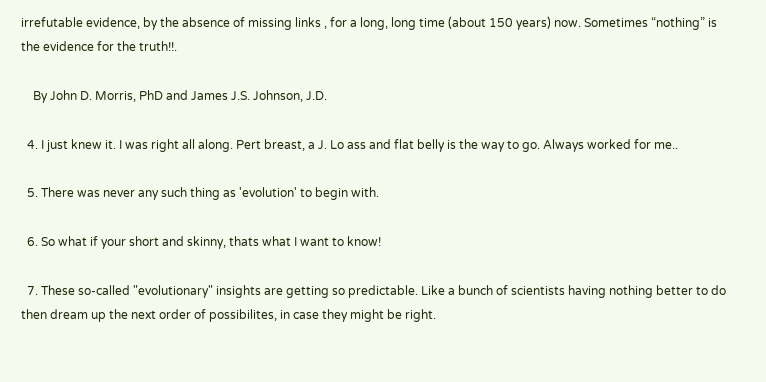irrefutable evidence, by the absence of missing links , for a long, long time (about 150 years) now. Sometimes “nothing” is the evidence for the truth!!.

    By John D. Morris, PhD and James J.S. Johnson, J.D.

  4. I just knew it. I was right all along. Pert breast, a J. Lo ass and flat belly is the way to go. Always worked for me..

  5. There was never any such thing as 'evolution' to begin with.

  6. So what if your short and skinny, thats what I want to know!

  7. These so-called "evolutionary" insights are getting so predictable. Like a bunch of scientists having nothing better to do then dream up the next order of possibilites, in case they might be right.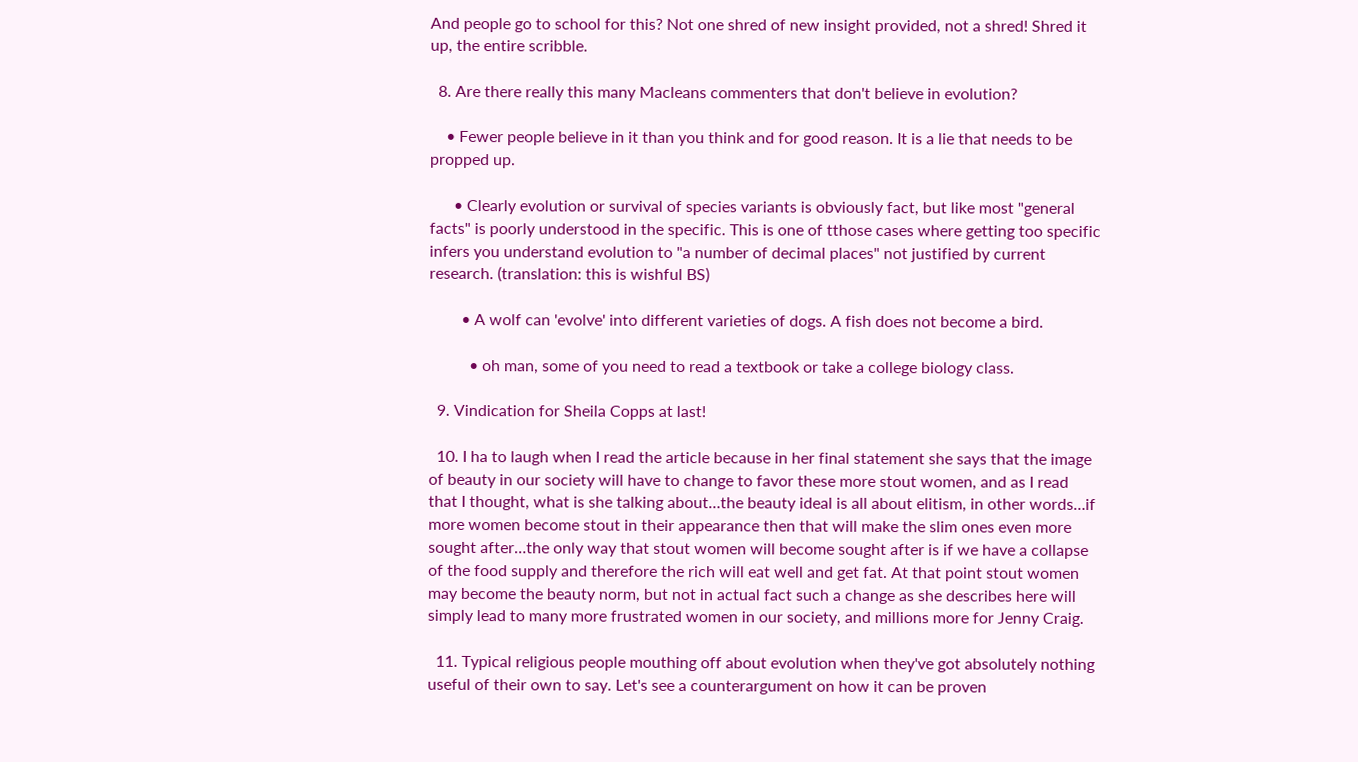And people go to school for this? Not one shred of new insight provided, not a shred! Shred it up, the entire scribble.

  8. Are there really this many Macleans commenters that don't believe in evolution?

    • Fewer people believe in it than you think and for good reason. It is a lie that needs to be propped up.

      • Clearly evolution or survival of species variants is obviously fact, but like most "general facts" is poorly understood in the specific. This is one of tthose cases where getting too specific infers you understand evolution to "a number of decimal places" not justified by current research. (translation: this is wishful BS)

        • A wolf can 'evolve' into different varieties of dogs. A fish does not become a bird.

          • oh man, some of you need to read a textbook or take a college biology class.

  9. Vindication for Sheila Copps at last!

  10. I ha to laugh when I read the article because in her final statement she says that the image of beauty in our society will have to change to favor these more stout women, and as I read that I thought, what is she talking about…the beauty ideal is all about elitism, in other words…if more women become stout in their appearance then that will make the slim ones even more sought after…the only way that stout women will become sought after is if we have a collapse of the food supply and therefore the rich will eat well and get fat. At that point stout women may become the beauty norm, but not in actual fact such a change as she describes here will simply lead to many more frustrated women in our society, and millions more for Jenny Craig.

  11. Typical religious people mouthing off about evolution when they've got absolutely nothing useful of their own to say. Let's see a counterargument on how it can be proven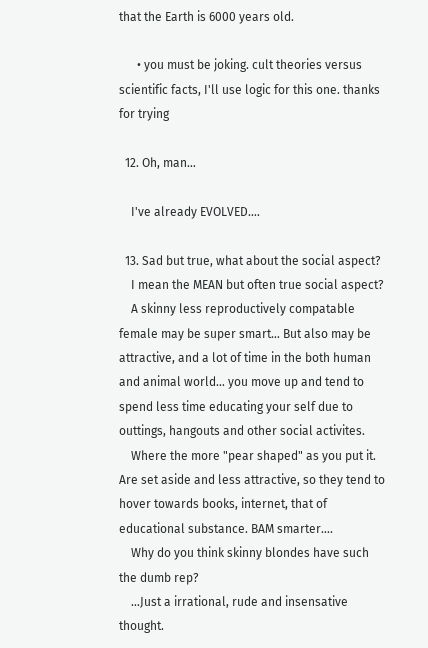that the Earth is 6000 years old.

      • you must be joking. cult theories versus scientific facts, I'll use logic for this one. thanks for trying

  12. Oh, man…

    I've already EVOLVED….

  13. Sad but true, what about the social aspect?
    I mean the MEAN but often true social aspect?
    A skinny less reproductively compatable female may be super smart… But also may be attractive, and a lot of time in the both human and animal world… you move up and tend to spend less time educating your self due to outtings, hangouts and other social activites.
    Where the more "pear shaped" as you put it. Are set aside and less attractive, so they tend to hover towards books, internet, that of educational substance. BAM smarter….
    Why do you think skinny blondes have such the dumb rep?
    …Just a irrational, rude and insensative thought.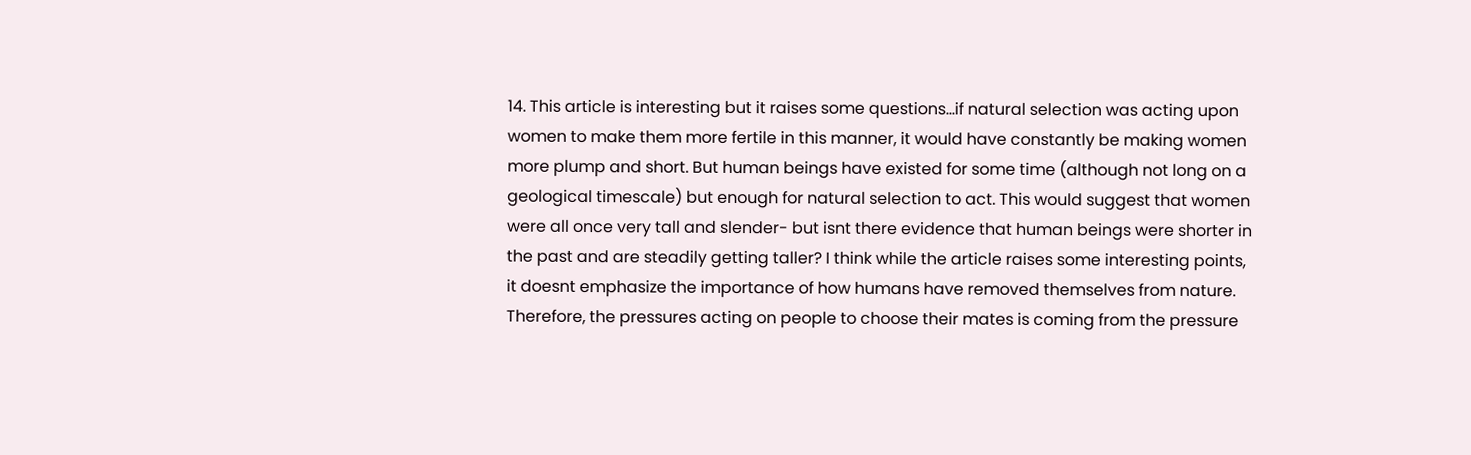14. This article is interesting but it raises some questions…if natural selection was acting upon women to make them more fertile in this manner, it would have constantly be making women more plump and short. But human beings have existed for some time (although not long on a geological timescale) but enough for natural selection to act. This would suggest that women were all once very tall and slender- but isnt there evidence that human beings were shorter in the past and are steadily getting taller? I think while the article raises some interesting points, it doesnt emphasize the importance of how humans have removed themselves from nature. Therefore, the pressures acting on people to choose their mates is coming from the pressure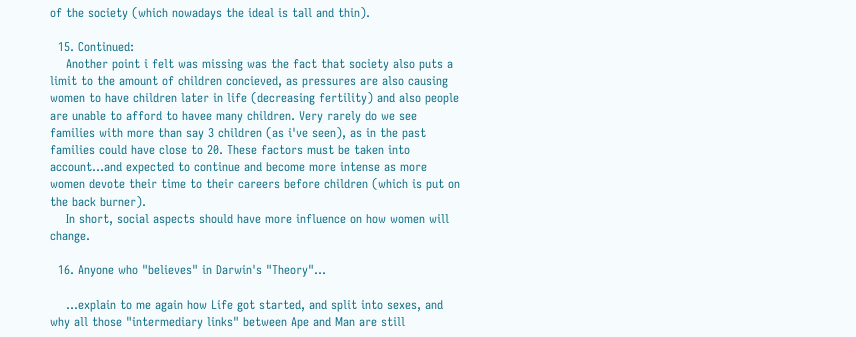of the society (which nowadays the ideal is tall and thin).

  15. Continued:
    Another point i felt was missing was the fact that society also puts a limit to the amount of children concieved, as pressures are also causing women to have children later in life (decreasing fertility) and also people are unable to afford to havee many children. Very rarely do we see families with more than say 3 children (as i've seen), as in the past families could have close to 20. These factors must be taken into account…and expected to continue and become more intense as more women devote their time to their careers before children (which is put on the back burner).
    In short, social aspects should have more influence on how women will change.

  16. Anyone who "believes" in Darwin's "Theory"…

    …explain to me again how Life got started, and split into sexes, and why all those "intermediary links" between Ape and Man are still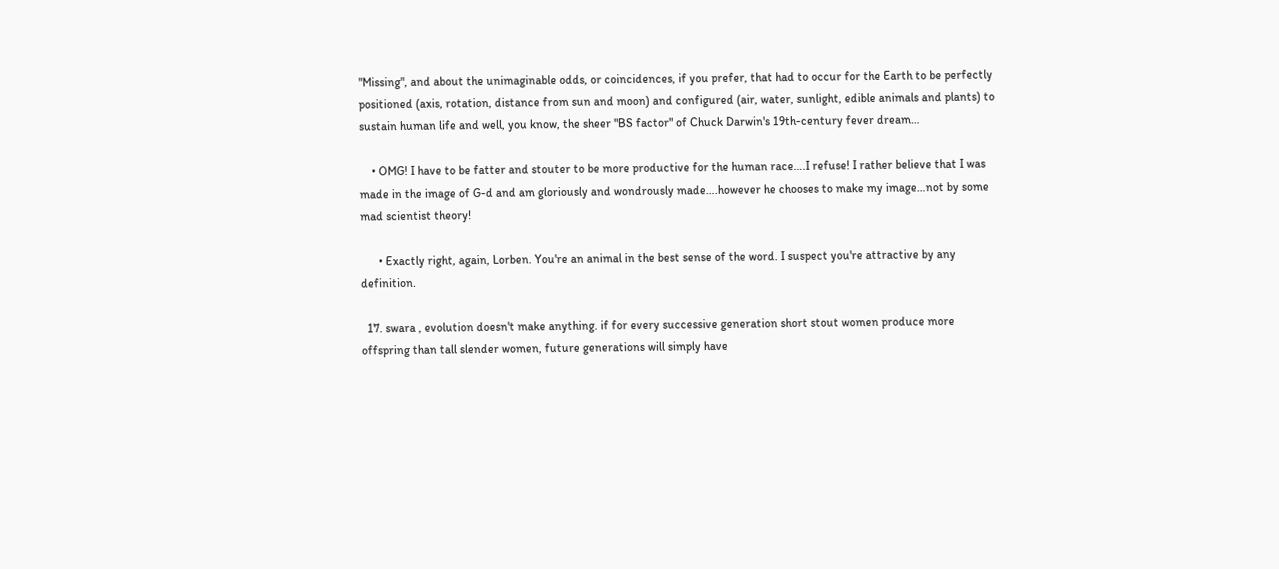"Missing", and about the unimaginable odds, or coincidences, if you prefer, that had to occur for the Earth to be perfectly positioned (axis, rotation, distance from sun and moon) and configured (air, water, sunlight, edible animals and plants) to sustain human life and well, you know, the sheer "BS factor" of Chuck Darwin's 19th-century fever dream…

    • OMG! I have to be fatter and stouter to be more productive for the human race….I refuse! I rather believe that I was made in the image of G-d and am gloriously and wondrously made….however he chooses to make my image…not by some mad scientist theory!

      • Exactly right, again, Lorben. You're an animal in the best sense of the word. I suspect you're attractive by any definition.

  17. swara , evolution doesn't make anything. if for every successive generation short stout women produce more offspring than tall slender women, future generations will simply have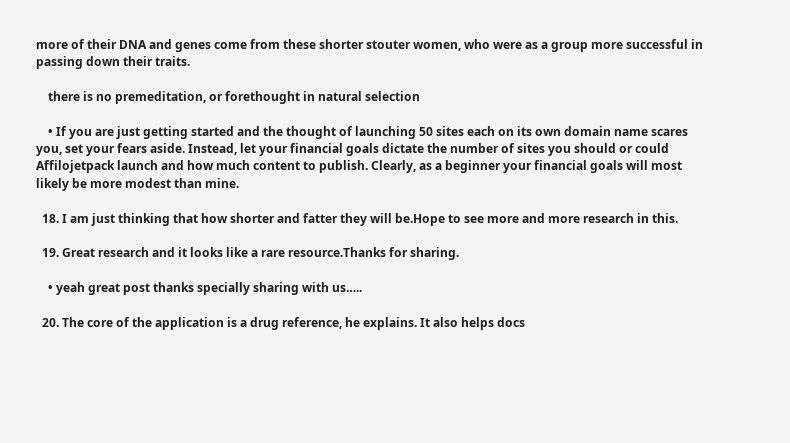more of their DNA and genes come from these shorter stouter women, who were as a group more successful in passing down their traits.

    there is no premeditation, or forethought in natural selection

    • If you are just getting started and the thought of launching 50 sites each on its own domain name scares you, set your fears aside. Instead, let your financial goals dictate the number of sites you should or could Affilojetpack launch and how much content to publish. Clearly, as a beginner your financial goals will most likely be more modest than mine.

  18. I am just thinking that how shorter and fatter they will be.Hope to see more and more research in this.

  19. Great research and it looks like a rare resource.Thanks for sharing.

    • yeah great post thanks specially sharing with us…..

  20. The core of the application is a drug reference, he explains. It also helps docs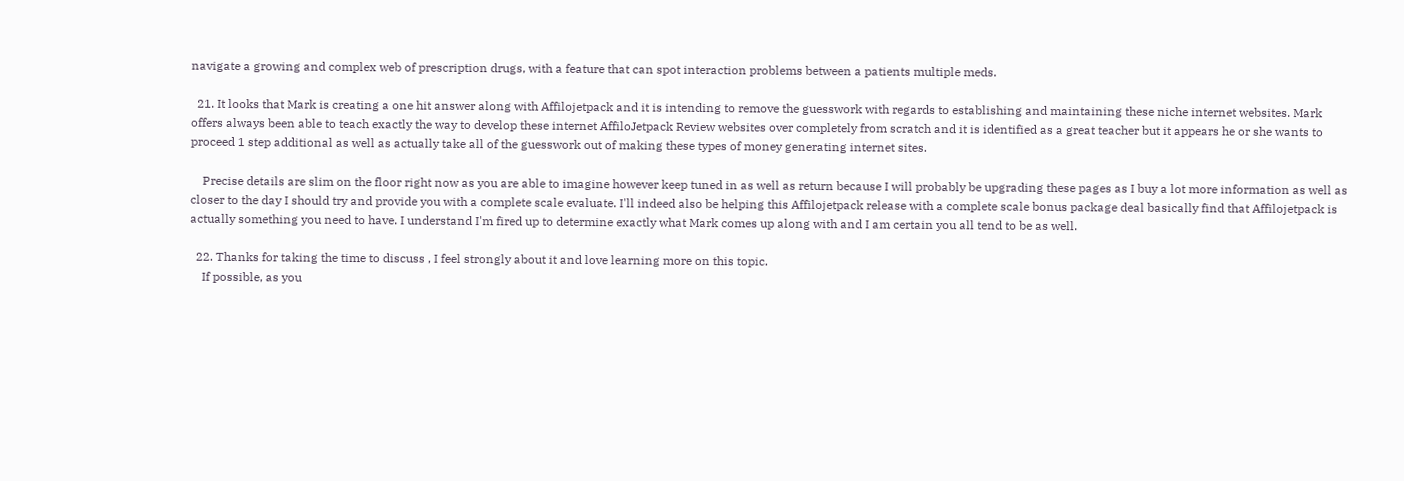navigate a growing and complex web of prescription drugs, with a feature that can spot interaction problems between a patients multiple meds.

  21. It looks that Mark is creating a one hit answer along with Affilojetpack and it is intending to remove the guesswork with regards to establishing and maintaining these niche internet websites. Mark offers always been able to teach exactly the way to develop these internet AffiloJetpack Review websites over completely from scratch and it is identified as a great teacher but it appears he or she wants to proceed 1 step additional as well as actually take all of the guesswork out of making these types of money generating internet sites.

    Precise details are slim on the floor right now as you are able to imagine however keep tuned in as well as return because I will probably be upgrading these pages as I buy a lot more information as well as closer to the day I should try and provide you with a complete scale evaluate. I'll indeed also be helping this Affilojetpack release with a complete scale bonus package deal basically find that Affilojetpack is actually something you need to have. I understand I'm fired up to determine exactly what Mark comes up along with and I am certain you all tend to be as well.

  22. Thanks for taking the time to discuss , I feel strongly about it and love learning more on this topic.
    If possible, as you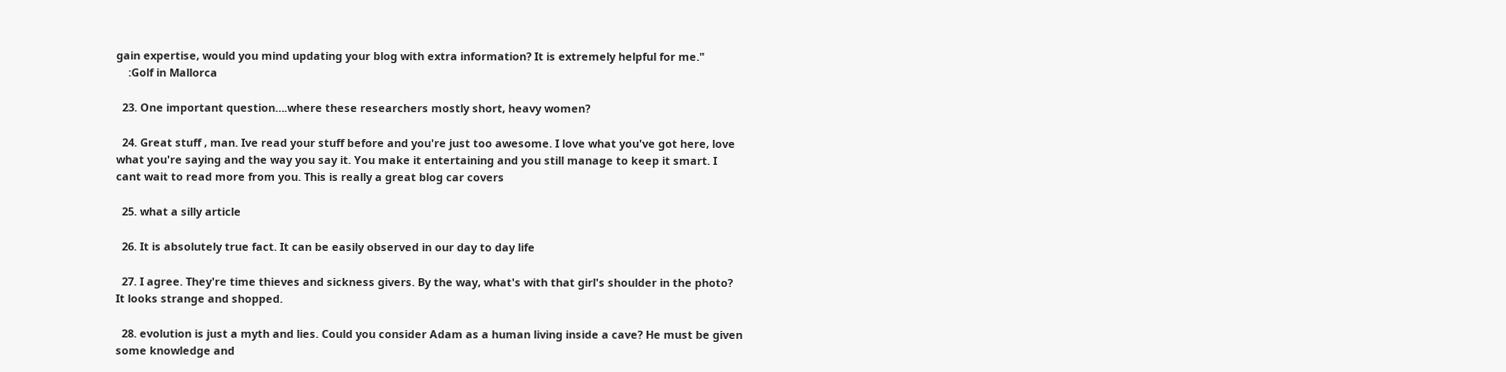gain expertise, would you mind updating your blog with extra information? It is extremely helpful for me."
    :Golf in Mallorca

  23. One important question….where these researchers mostly short, heavy women?

  24. Great stuff , man. Ive read your stuff before and you're just too awesome. I love what you've got here, love what you're saying and the way you say it. You make it entertaining and you still manage to keep it smart. I cant wait to read more from you. This is really a great blog car covers

  25. what a silly article

  26. It is absolutely true fact. It can be easily observed in our day to day life

  27. I agree. They're time thieves and sickness givers. By the way, what's with that girl's shoulder in the photo? It looks strange and shopped.

  28. evolution is just a myth and lies. Could you consider Adam as a human living inside a cave? He must be given some knowledge and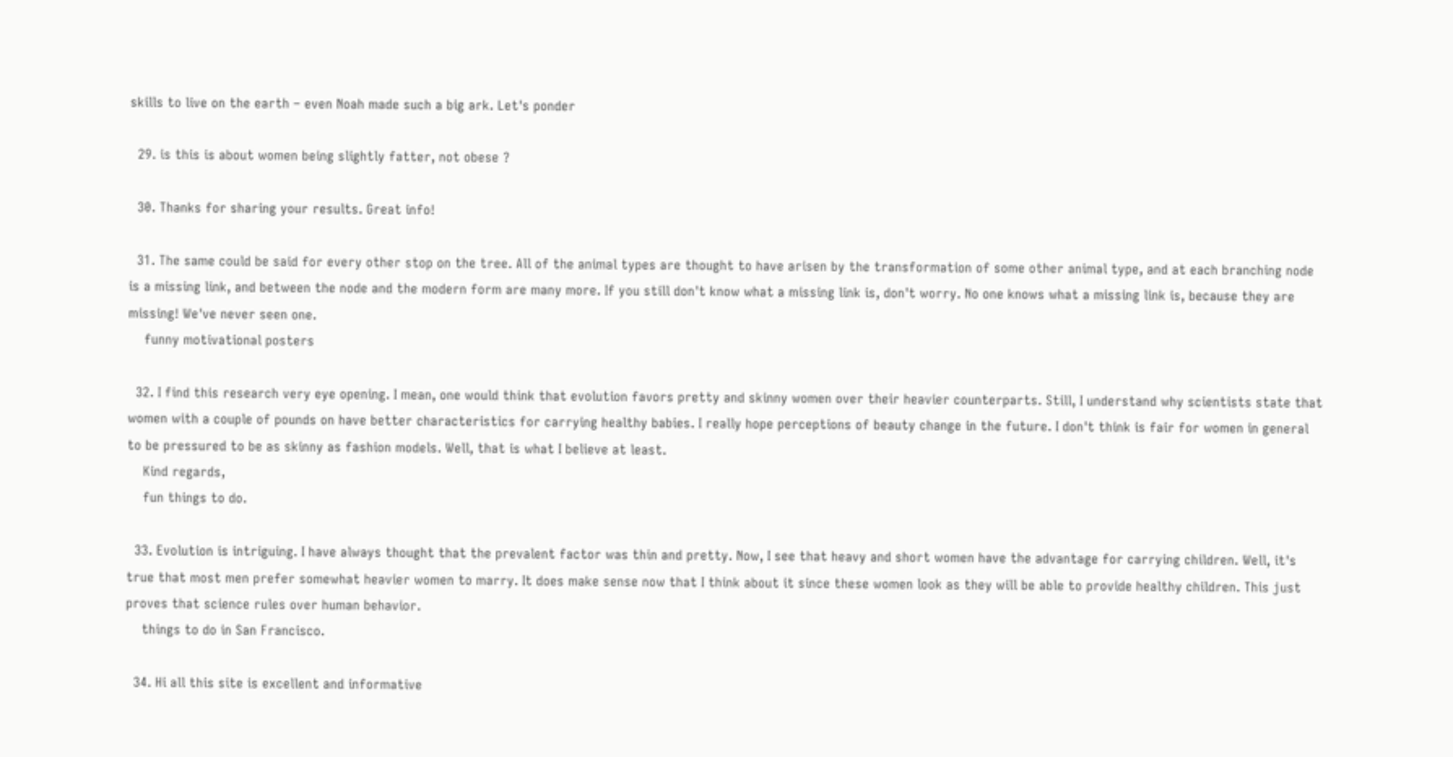skills to live on the earth – even Noah made such a big ark. Let's ponder

  29. is this is about women being slightly fatter, not obese ?

  30. Thanks for sharing your results. Great info!

  31. The same could be said for every other stop on the tree. All of the animal types are thought to have arisen by the transformation of some other animal type, and at each branching node is a missing link, and between the node and the modern form are many more. If you still don't know what a missing link is, don't worry. No one knows what a missing link is, because they are missing! We've never seen one.
    funny motivational posters

  32. I find this research very eye opening. I mean, one would think that evolution favors pretty and skinny women over their heavier counterparts. Still, I understand why scientists state that women with a couple of pounds on have better characteristics for carrying healthy babies. I really hope perceptions of beauty change in the future. I don't think is fair for women in general to be pressured to be as skinny as fashion models. Well, that is what I believe at least.
    Kind regards,
    fun things to do.

  33. Evolution is intriguing. I have always thought that the prevalent factor was thin and pretty. Now, I see that heavy and short women have the advantage for carrying children. Well, it's true that most men prefer somewhat heavier women to marry. It does make sense now that I think about it since these women look as they will be able to provide healthy children. This just proves that science rules over human behavior.
    things to do in San Francisco.

  34. Hi all this site is excellent and informative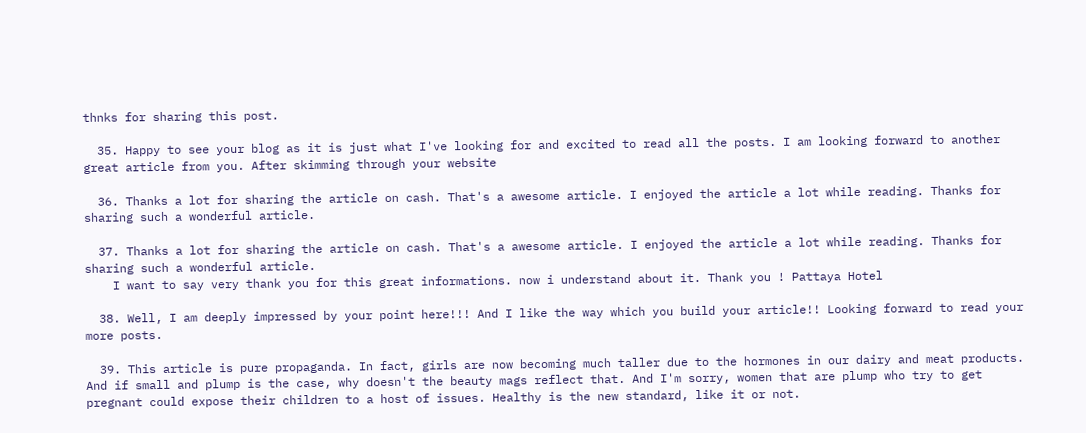thnks for sharing this post.

  35. Happy to see your blog as it is just what I've looking for and excited to read all the posts. I am looking forward to another great article from you. After skimming through your website

  36. Thanks a lot for sharing the article on cash. That's a awesome article. I enjoyed the article a lot while reading. Thanks for sharing such a wonderful article.

  37. Thanks a lot for sharing the article on cash. That's a awesome article. I enjoyed the article a lot while reading. Thanks for sharing such a wonderful article.
    I want to say very thank you for this great informations. now i understand about it. Thank you ! Pattaya Hotel

  38. Well, I am deeply impressed by your point here!!! And I like the way which you build your article!! Looking forward to read your more posts.

  39. This article is pure propaganda. In fact, girls are now becoming much taller due to the hormones in our dairy and meat products. And if small and plump is the case, why doesn't the beauty mags reflect that. And I'm sorry, women that are plump who try to get pregnant could expose their children to a host of issues. Healthy is the new standard, like it or not.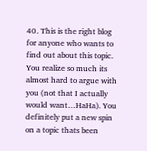40. This is the right blog for anyone who wants to find out about this topic. You realize so much its almost hard to argue with you (not that I actually would want…HaHa). You definitely put a new spin on a topic thats been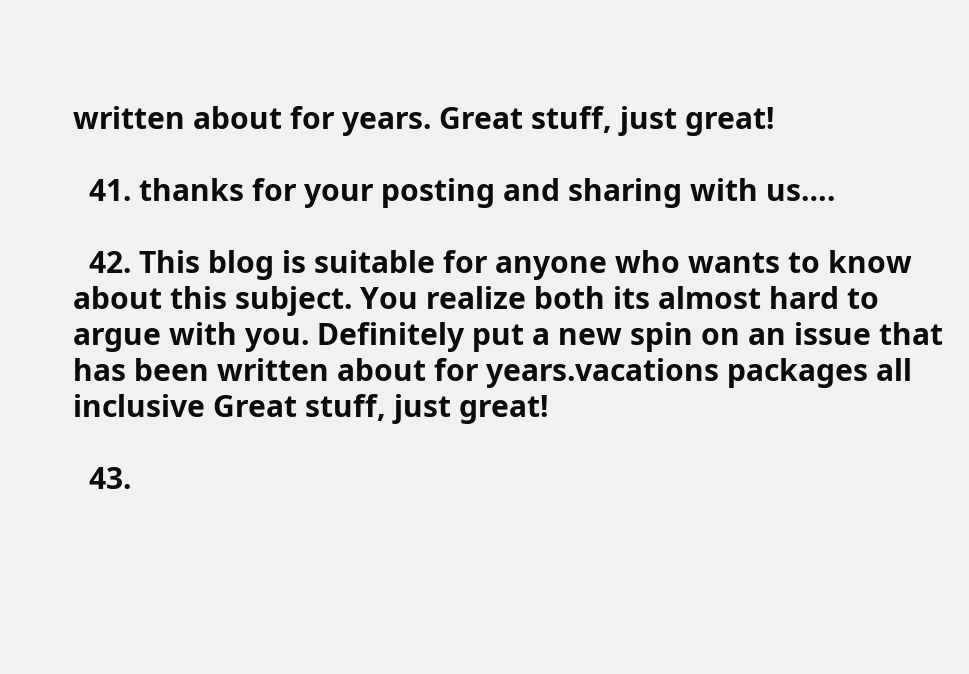written about for years. Great stuff, just great!

  41. thanks for your posting and sharing with us….

  42. This blog is suitable for anyone who wants to know about this subject. You realize both its almost hard to argue with you. Definitely put a new spin on an issue that has been written about for years.vacations packages all inclusive Great stuff, just great!

  43.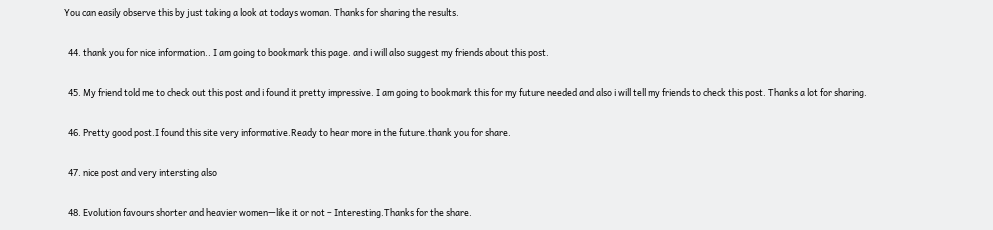You can easily observe this by just taking a look at todays woman. Thanks for sharing the results.

  44. thank you for nice information.. I am going to bookmark this page. and i will also suggest my friends about this post.

  45. My friend told me to check out this post and i found it pretty impressive. I am going to bookmark this for my future needed and also i will tell my friends to check this post. Thanks a lot for sharing.

  46. Pretty good post.I found this site very informative.Ready to hear more in the future.thank you for share.

  47. nice post and very intersting also

  48. Evolution favours shorter and heavier women—like it or not – Interesting.Thanks for the share.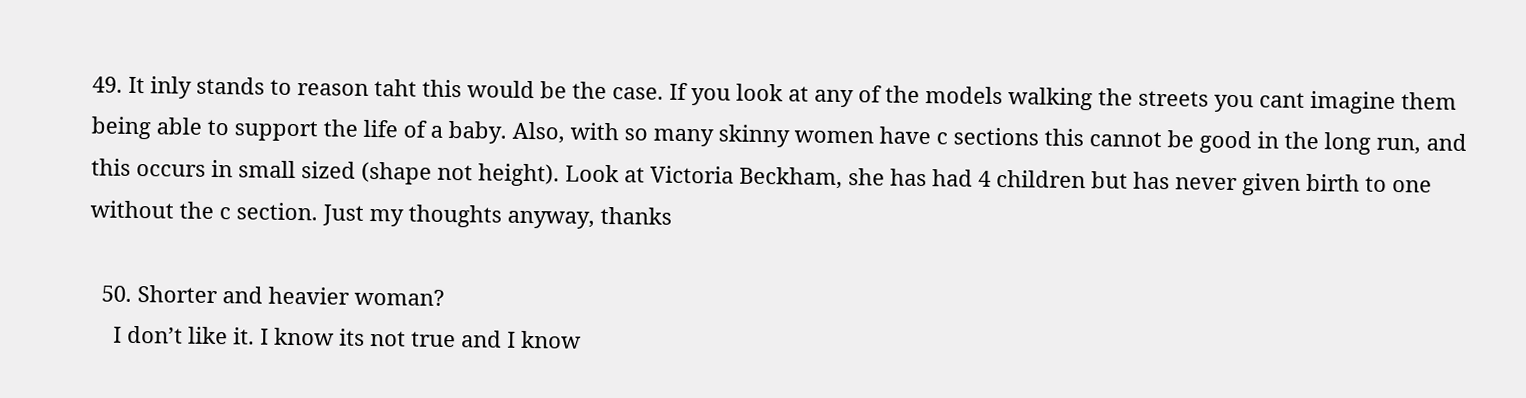49. It inly stands to reason taht this would be the case. If you look at any of the models walking the streets you cant imagine them being able to support the life of a baby. Also, with so many skinny women have c sections this cannot be good in the long run, and this occurs in small sized (shape not height). Look at Victoria Beckham, she has had 4 children but has never given birth to one without the c section. Just my thoughts anyway, thanks

  50. Shorter and heavier woman?
    I don’t like it. I know its not true and I know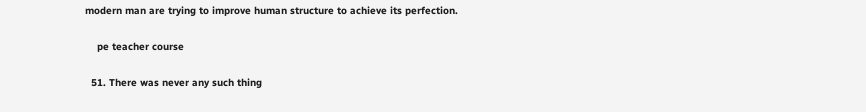modern man are trying to improve human structure to achieve its perfection.

    pe teacher course

  51. There was never any such thing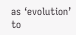as ‘evolution’ to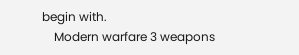begin with.
    Modern warfare 3 weapons